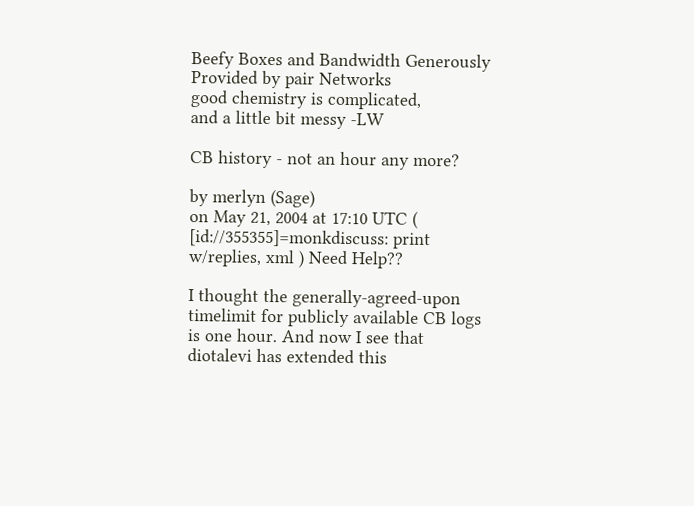Beefy Boxes and Bandwidth Generously Provided by pair Networks
good chemistry is complicated,
and a little bit messy -LW

CB history - not an hour any more?

by merlyn (Sage)
on May 21, 2004 at 17:10 UTC ( [id://355355]=monkdiscuss: print w/replies, xml ) Need Help??

I thought the generally-agreed-upon timelimit for publicly available CB logs is one hour. And now I see that diotalevi has extended this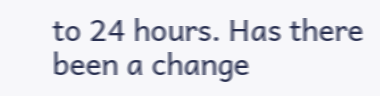to 24 hours. Has there been a change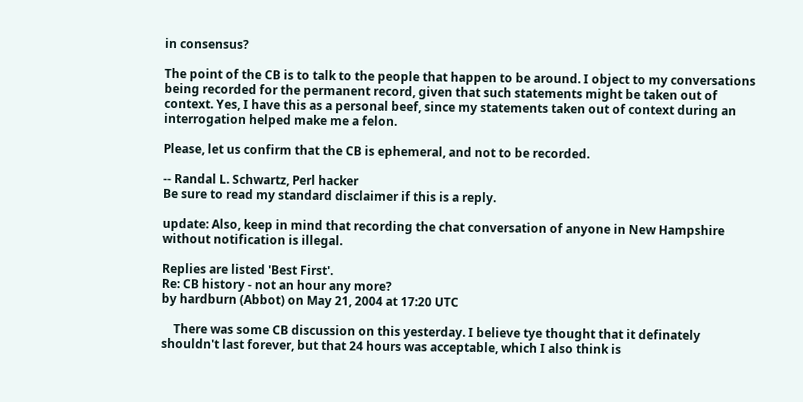in consensus?

The point of the CB is to talk to the people that happen to be around. I object to my conversations being recorded for the permanent record, given that such statements might be taken out of context. Yes, I have this as a personal beef, since my statements taken out of context during an interrogation helped make me a felon.

Please, let us confirm that the CB is ephemeral, and not to be recorded.

-- Randal L. Schwartz, Perl hacker
Be sure to read my standard disclaimer if this is a reply.

update: Also, keep in mind that recording the chat conversation of anyone in New Hampshire without notification is illegal.

Replies are listed 'Best First'.
Re: CB history - not an hour any more?
by hardburn (Abbot) on May 21, 2004 at 17:20 UTC

    There was some CB discussion on this yesterday. I believe tye thought that it definately shouldn't last forever, but that 24 hours was acceptable, which I also think is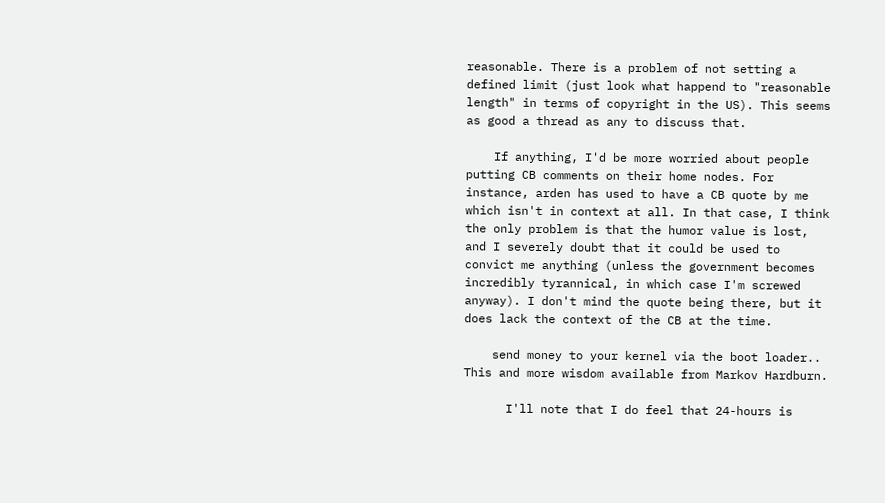reasonable. There is a problem of not setting a defined limit (just look what happend to "reasonable length" in terms of copyright in the US). This seems as good a thread as any to discuss that.

    If anything, I'd be more worried about people putting CB comments on their home nodes. For instance, arden has used to have a CB quote by me which isn't in context at all. In that case, I think the only problem is that the humor value is lost, and I severely doubt that it could be used to convict me anything (unless the government becomes incredibly tyrannical, in which case I'm screwed anyway). I don't mind the quote being there, but it does lack the context of the CB at the time.

    send money to your kernel via the boot loader.. This and more wisdom available from Markov Hardburn.

      I'll note that I do feel that 24-hours is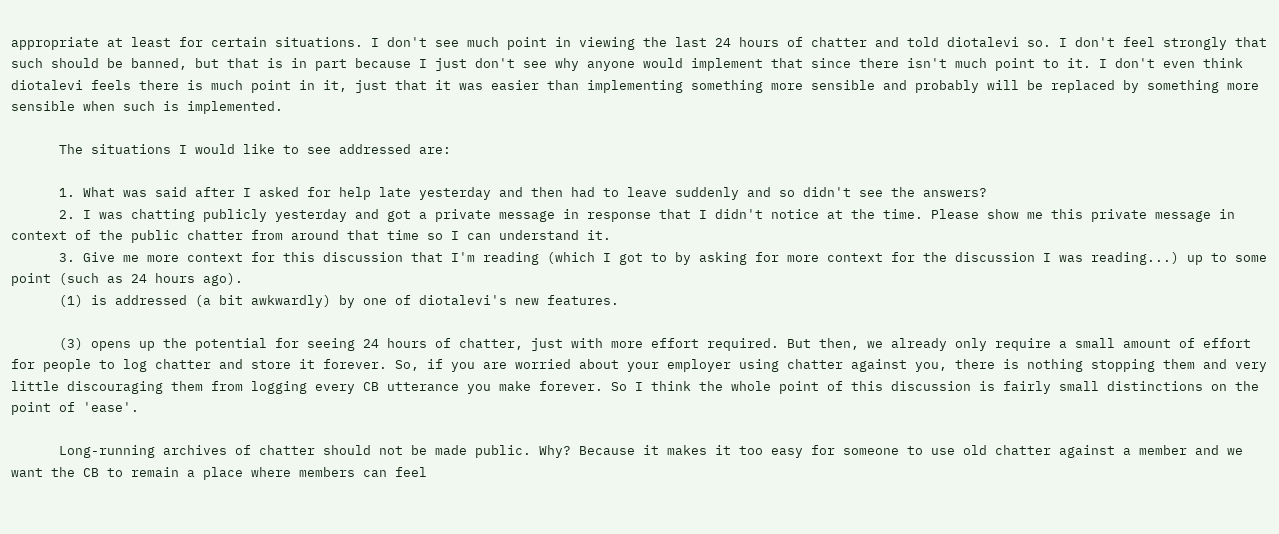appropriate at least for certain situations. I don't see much point in viewing the last 24 hours of chatter and told diotalevi so. I don't feel strongly that such should be banned, but that is in part because I just don't see why anyone would implement that since there isn't much point to it. I don't even think diotalevi feels there is much point in it, just that it was easier than implementing something more sensible and probably will be replaced by something more sensible when such is implemented.

      The situations I would like to see addressed are:

      1. What was said after I asked for help late yesterday and then had to leave suddenly and so didn't see the answers?
      2. I was chatting publicly yesterday and got a private message in response that I didn't notice at the time. Please show me this private message in context of the public chatter from around that time so I can understand it.
      3. Give me more context for this discussion that I'm reading (which I got to by asking for more context for the discussion I was reading...) up to some point (such as 24 hours ago).
      (1) is addressed (a bit awkwardly) by one of diotalevi's new features.

      (3) opens up the potential for seeing 24 hours of chatter, just with more effort required. But then, we already only require a small amount of effort for people to log chatter and store it forever. So, if you are worried about your employer using chatter against you, there is nothing stopping them and very little discouraging them from logging every CB utterance you make forever. So I think the whole point of this discussion is fairly small distinctions on the point of 'ease'.

      Long-running archives of chatter should not be made public. Why? Because it makes it too easy for someone to use old chatter against a member and we want the CB to remain a place where members can feel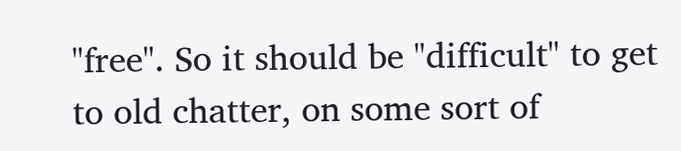"free". So it should be "difficult" to get to old chatter, on some sort of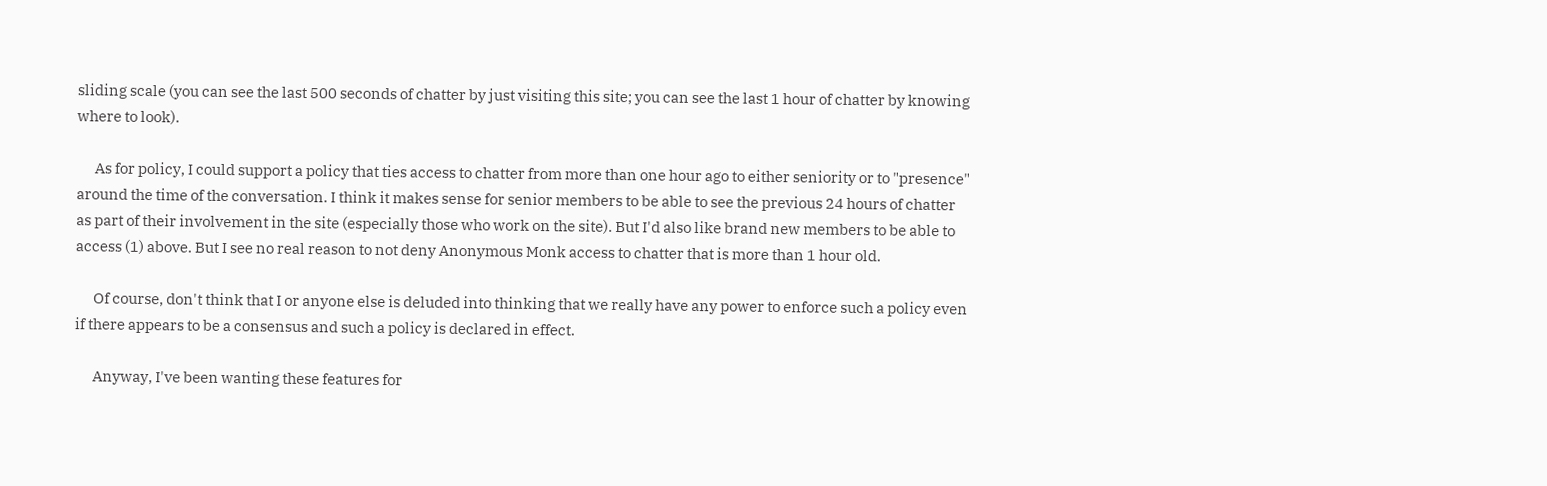sliding scale (you can see the last 500 seconds of chatter by just visiting this site; you can see the last 1 hour of chatter by knowing where to look).

      As for policy, I could support a policy that ties access to chatter from more than one hour ago to either seniority or to "presence" around the time of the conversation. I think it makes sense for senior members to be able to see the previous 24 hours of chatter as part of their involvement in the site (especially those who work on the site). But I'd also like brand new members to be able to access (1) above. But I see no real reason to not deny Anonymous Monk access to chatter that is more than 1 hour old.

      Of course, don't think that I or anyone else is deluded into thinking that we really have any power to enforce such a policy even if there appears to be a consensus and such a policy is declared in effect.

      Anyway, I've been wanting these features for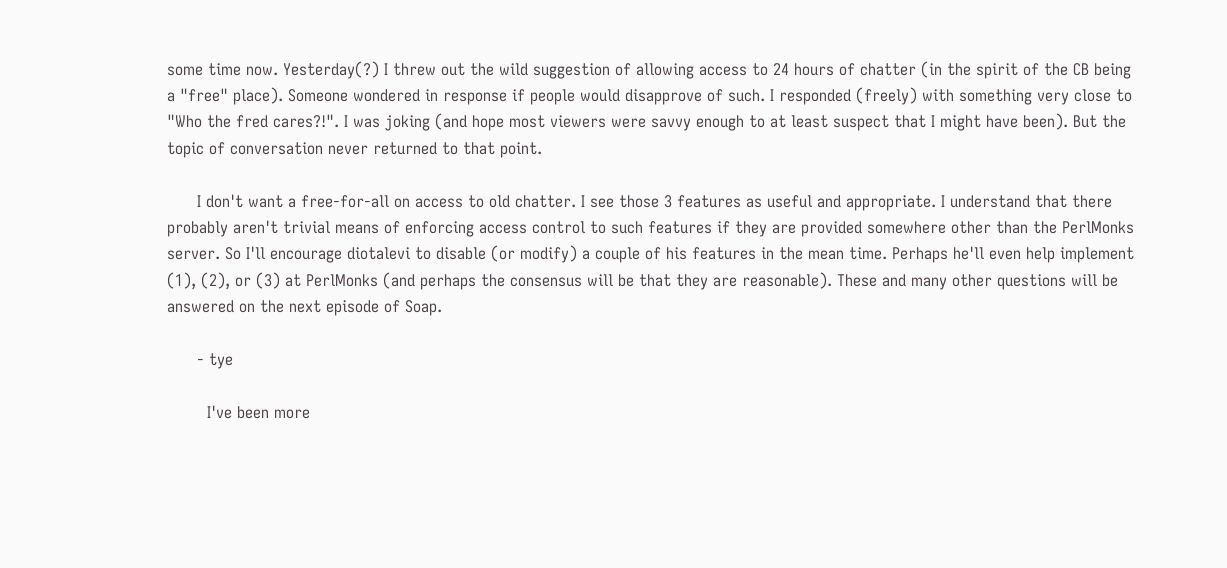some time now. Yesterday(?) I threw out the wild suggestion of allowing access to 24 hours of chatter (in the spirit of the CB being a "free" place). Someone wondered in response if people would disapprove of such. I responded (freely) with something very close to "Who the fred cares?!". I was joking (and hope most viewers were savvy enough to at least suspect that I might have been). But the topic of conversation never returned to that point.

      I don't want a free-for-all on access to old chatter. I see those 3 features as useful and appropriate. I understand that there probably aren't trivial means of enforcing access control to such features if they are provided somewhere other than the PerlMonks server. So I'll encourage diotalevi to disable (or modify) a couple of his features in the mean time. Perhaps he'll even help implement (1), (2), or (3) at PerlMonks (and perhaps the consensus will be that they are reasonable). These and many other questions will be answered on the next episode of Soap.

      - tye

        I've been more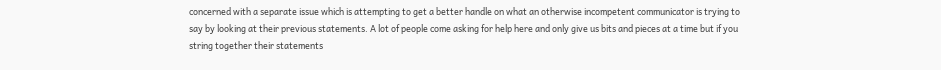concerned with a separate issue which is attempting to get a better handle on what an otherwise incompetent communicator is trying to say by looking at their previous statements. A lot of people come asking for help here and only give us bits and pieces at a time but if you string together their statements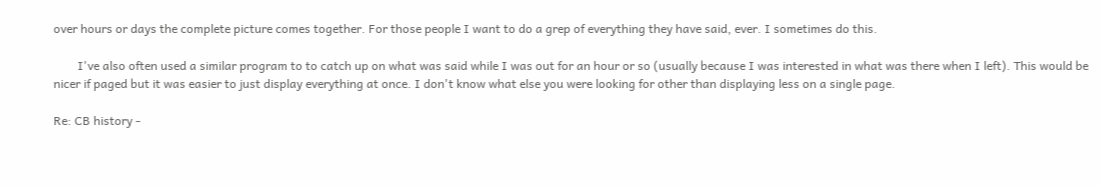over hours or days the complete picture comes together. For those people I want to do a grep of everything they have said, ever. I sometimes do this.

        I've also often used a similar program to to catch up on what was said while I was out for an hour or so (usually because I was interested in what was there when I left). This would be nicer if paged but it was easier to just display everything at once. I don't know what else you were looking for other than displaying less on a single page.

Re: CB history -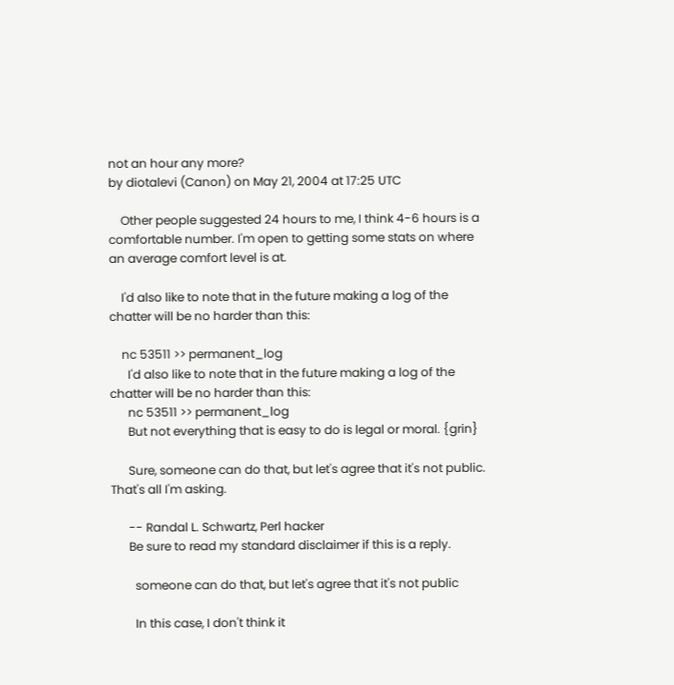not an hour any more?
by diotalevi (Canon) on May 21, 2004 at 17:25 UTC

    Other people suggested 24 hours to me, I think 4-6 hours is a comfortable number. I'm open to getting some stats on where an average comfort level is at.

    I'd also like to note that in the future making a log of the chatter will be no harder than this:

    nc 53511 >> permanent_log
      I'd also like to note that in the future making a log of the chatter will be no harder than this:
      nc 53511 >> permanent_log
      But not everything that is easy to do is legal or moral. {grin}

      Sure, someone can do that, but let's agree that it's not public. That's all I'm asking.

      -- Randal L. Schwartz, Perl hacker
      Be sure to read my standard disclaimer if this is a reply.

        someone can do that, but let's agree that it's not public

        In this case, I don't think it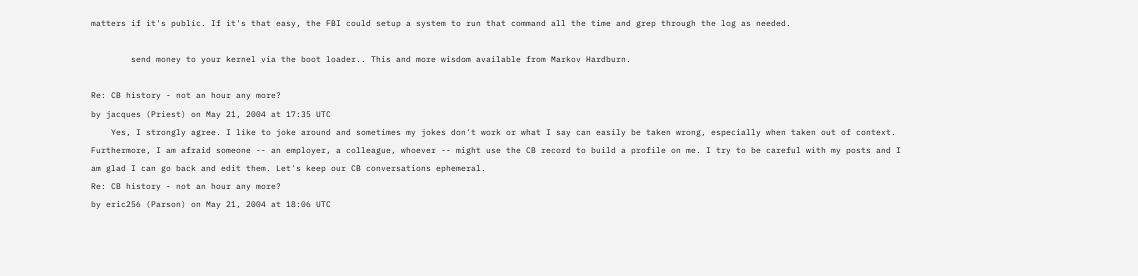matters if it's public. If it's that easy, the FBI could setup a system to run that command all the time and grep through the log as needed.

        send money to your kernel via the boot loader.. This and more wisdom available from Markov Hardburn.

Re: CB history - not an hour any more?
by jacques (Priest) on May 21, 2004 at 17:35 UTC
    Yes, I strongly agree. I like to joke around and sometimes my jokes don't work or what I say can easily be taken wrong, especially when taken out of context. Furthermore, I am afraid someone -- an employer, a colleague, whoever -- might use the CB record to build a profile on me. I try to be careful with my posts and I am glad I can go back and edit them. Let's keep our CB conversations ephemeral.
Re: CB history - not an hour any more?
by eric256 (Parson) on May 21, 2004 at 18:06 UTC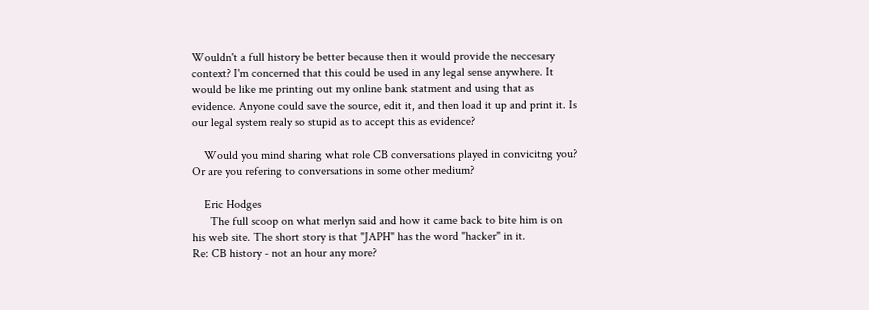Wouldn't a full history be better because then it would provide the neccesary context? I'm concerned that this could be used in any legal sense anywhere. It would be like me printing out my online bank statment and using that as evidence. Anyone could save the source, edit it, and then load it up and print it. Is our legal system realy so stupid as to accept this as evidence?

    Would you mind sharing what role CB conversations played in convicitng you? Or are you refering to conversations in some other medium?

    Eric Hodges
      The full scoop on what merlyn said and how it came back to bite him is on his web site. The short story is that "JAPH" has the word "hacker" in it.
Re: CB history - not an hour any more?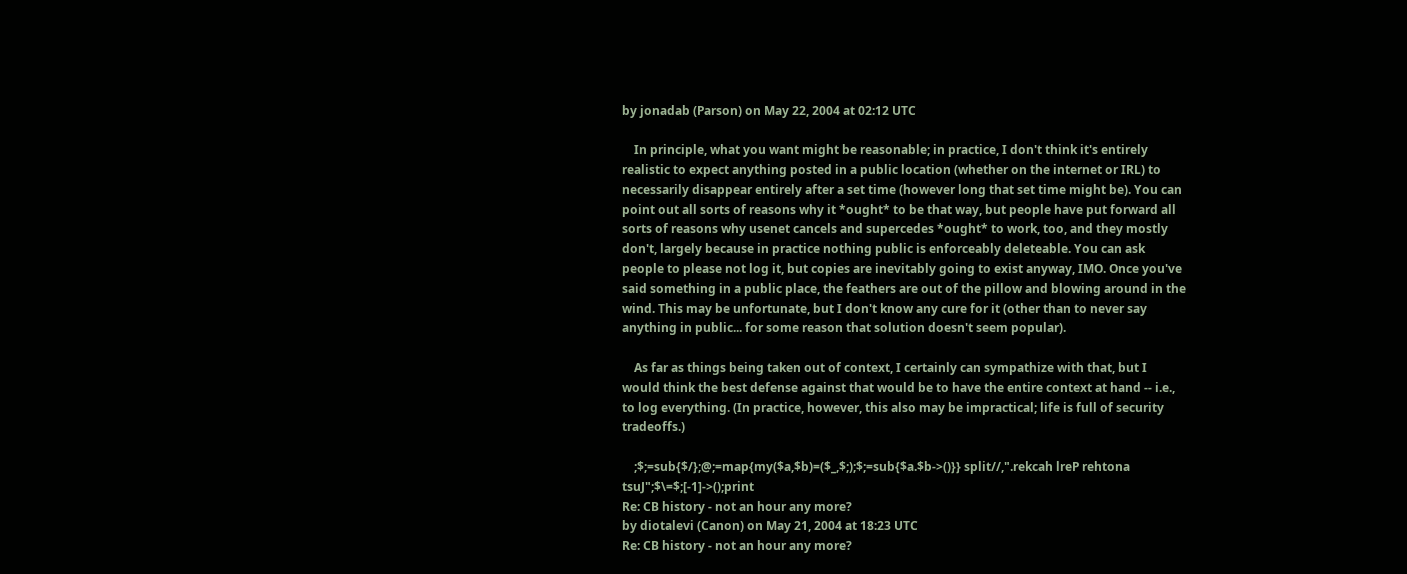by jonadab (Parson) on May 22, 2004 at 02:12 UTC

    In principle, what you want might be reasonable; in practice, I don't think it's entirely realistic to expect anything posted in a public location (whether on the internet or IRL) to necessarily disappear entirely after a set time (however long that set time might be). You can point out all sorts of reasons why it *ought* to be that way, but people have put forward all sorts of reasons why usenet cancels and supercedes *ought* to work, too, and they mostly don't, largely because in practice nothing public is enforceably deleteable. You can ask people to please not log it, but copies are inevitably going to exist anyway, IMO. Once you've said something in a public place, the feathers are out of the pillow and blowing around in the wind. This may be unfortunate, but I don't know any cure for it (other than to never say anything in public... for some reason that solution doesn't seem popular).

    As far as things being taken out of context, I certainly can sympathize with that, but I would think the best defense against that would be to have the entire context at hand -- i.e., to log everything. (In practice, however, this also may be impractical; life is full of security tradeoffs.)

    ;$;=sub{$/};@;=map{my($a,$b)=($_,$;);$;=sub{$a.$b->()}} split//,".rekcah lreP rehtona tsuJ";$\=$;[-1]->();print
Re: CB history - not an hour any more?
by diotalevi (Canon) on May 21, 2004 at 18:23 UTC
Re: CB history - not an hour any more?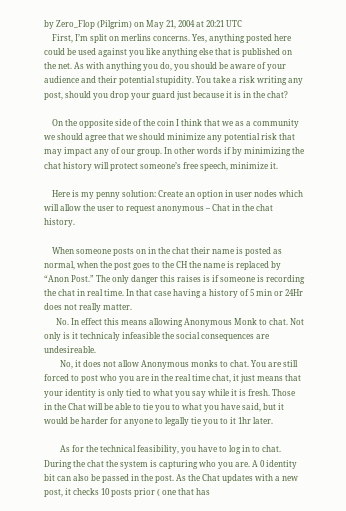by Zero_Flop (Pilgrim) on May 21, 2004 at 20:21 UTC
    First, I’m split on merlins concerns. Yes, anything posted here could be used against you like anything else that is published on the net. As with anything you do, you should be aware of your audience and their potential stupidity. You take a risk writing any post, should you drop your guard just because it is in the chat?

    On the opposite side of the coin I think that we as a community we should agree that we should minimize any potential risk that may impact any of our group. In other words if by minimizing the chat history will protect someone’s free speech, minimize it.

    Here is my penny solution: Create an option in user nodes which will allow the user to request anonymous – Chat in the chat history.

    When someone posts on in the chat their name is posted as normal, when the post goes to the CH the name is replaced by “Anon Post.” The only danger this raises is if someone is recording the chat in real time. In that case having a history of 5 min or 24Hr does not really matter.
      No. In effect this means allowing Anonymous Monk to chat. Not only is it technicaly infeasible the social consequences are undesireable.
        No, it does not allow Anonymous monks to chat. You are still forced to post who you are in the real time chat, it just means that your identity is only tied to what you say while it is fresh. Those in the Chat will be able to tie you to what you have said, but it would be harder for anyone to legally tie you to it 1hr later.

        As for the technical feasibility, you have to log in to chat. During the chat the system is capturing who you are. A 0 identity bit can also be passed in the post. As the Chat updates with a new post, it checks 10 posts prior ( one that has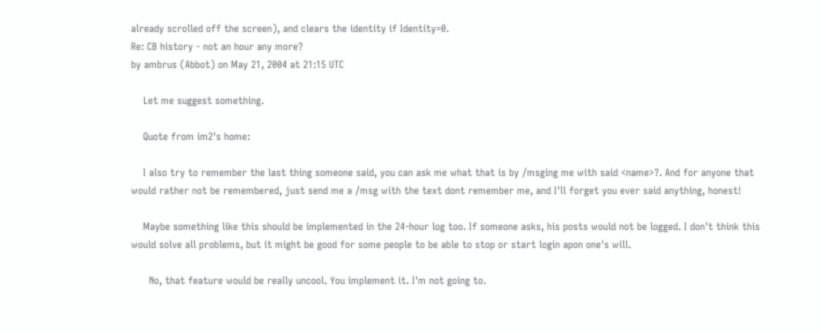already scrolled off the screen), and clears the identity if Identity=0.
Re: CB history - not an hour any more?
by ambrus (Abbot) on May 21, 2004 at 21:15 UTC

    Let me suggest something.

    Quote from im2's home:

    I also try to remember the last thing someone said, you can ask me what that is by /msging me with said <name>?. And for anyone that would rather not be remembered, just send me a /msg with the text dont remember me, and I'll forget you ever said anything, honest!

    Maybe something like this should be implemented in the 24-hour log too. If someone asks, his posts would not be logged. I don't think this would solve all problems, but it might be good for some people to be able to stop or start login apon one's will.

      No, that feature would be really uncool. You implement it. I'm not going to.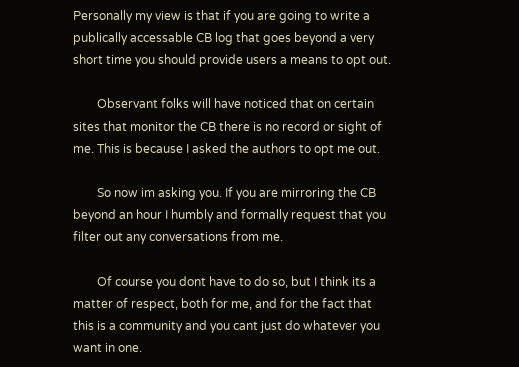Personally my view is that if you are going to write a publically accessable CB log that goes beyond a very short time you should provide users a means to opt out.

        Observant folks will have noticed that on certain sites that monitor the CB there is no record or sight of me. This is because I asked the authors to opt me out.

        So now im asking you. If you are mirroring the CB beyond an hour I humbly and formally request that you filter out any conversations from me.

        Of course you dont have to do so, but I think its a matter of respect, both for me, and for the fact that this is a community and you cant just do whatever you want in one.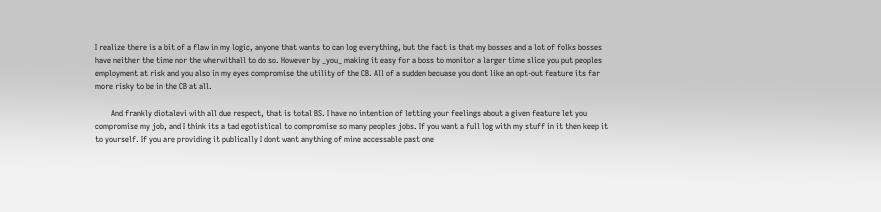I realize there is a bit of a flaw in my logic, anyone that wants to can log everything, but the fact is that my bosses and a lot of folks bosses have neither the time nor the wherwithall to do so. However by _you_ making it easy for a boss to monitor a larger time slice you put peoples employment at risk and you also in my eyes compromise the utility of the CB. All of a sudden becuase you dont like an opt-out feature its far more risky to be in the CB at all.

        And frankly diotalevi with all due respect, that is total BS. I have no intention of letting your feelings about a given feature let you compromise my job, and I think its a tad egotistical to compromise so many peoples jobs. If you want a full log with my stuff in it then keep it to yourself. If you are providing it publically I dont want anything of mine accessable past one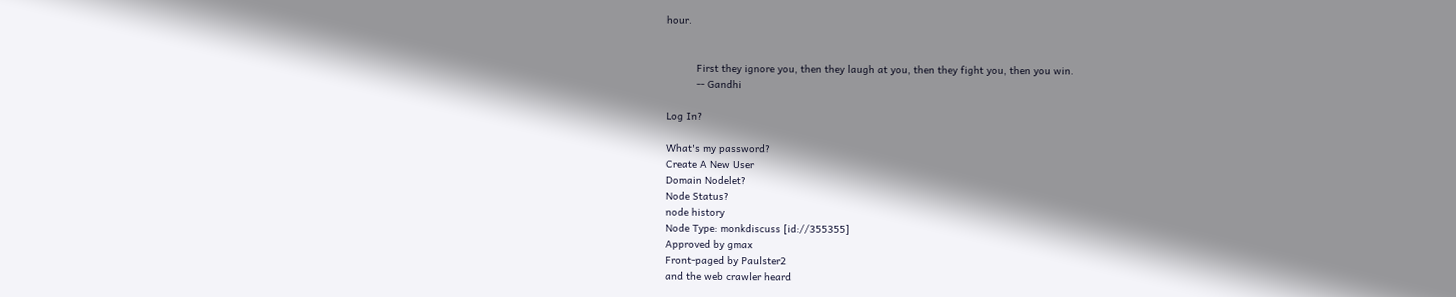hour.


          First they ignore you, then they laugh at you, then they fight you, then you win.
          -- Gandhi

Log In?

What's my password?
Create A New User
Domain Nodelet?
Node Status?
node history
Node Type: monkdiscuss [id://355355]
Approved by gmax
Front-paged by Paulster2
and the web crawler heard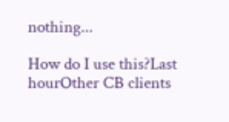nothing...

How do I use this?Last hourOther CB clients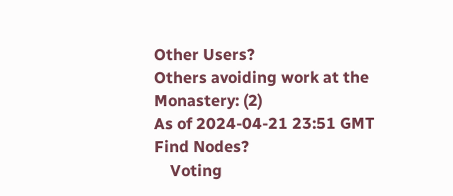Other Users?
Others avoiding work at the Monastery: (2)
As of 2024-04-21 23:51 GMT
Find Nodes?
    Voting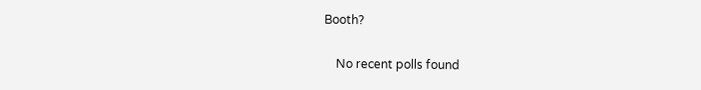Booth?

    No recent polls found